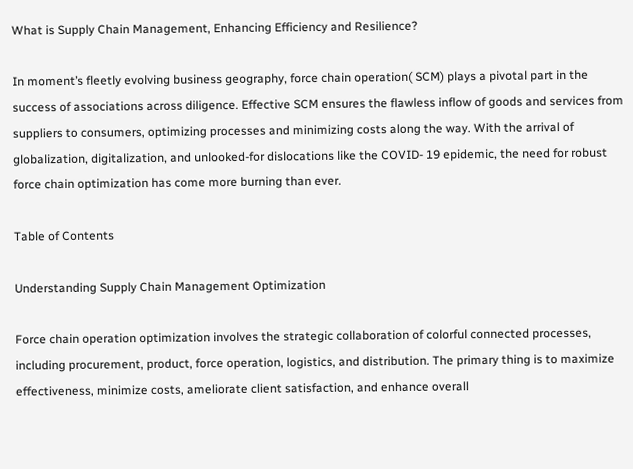What is Supply Chain Management, Enhancing Efficiency and Resilience?

In moment’s fleetly evolving business geography, force chain operation( SCM) plays a pivotal part in the success of associations across diligence. Effective SCM ensures the flawless inflow of goods and services from suppliers to consumers, optimizing processes and minimizing costs along the way. With the arrival of globalization, digitalization, and unlooked-for dislocations like the COVID- 19 epidemic, the need for robust force chain optimization has come more burning than ever.

Table of Contents

Understanding Supply Chain Management Optimization

Force chain operation optimization involves the strategic collaboration of colorful connected processes, including procurement, product, force operation, logistics, and distribution. The primary thing is to maximize effectiveness, minimize costs, ameliorate client satisfaction, and enhance overall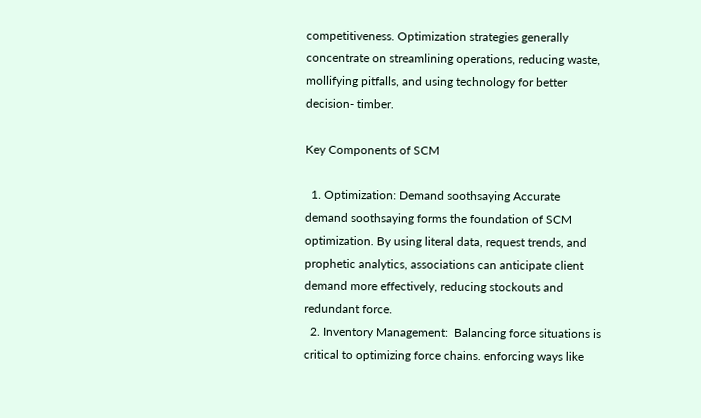competitiveness. Optimization strategies generally concentrate on streamlining operations, reducing waste, mollifying pitfalls, and using technology for better decision- timber.

Key Components of SCM

  1. Optimization: Demand soothsaying Accurate demand soothsaying forms the foundation of SCM optimization. By using literal data, request trends, and prophetic analytics, associations can anticipate client demand more effectively, reducing stockouts and redundant force.
  2. Inventory Management:  Balancing force situations is critical to optimizing force chains. enforcing ways like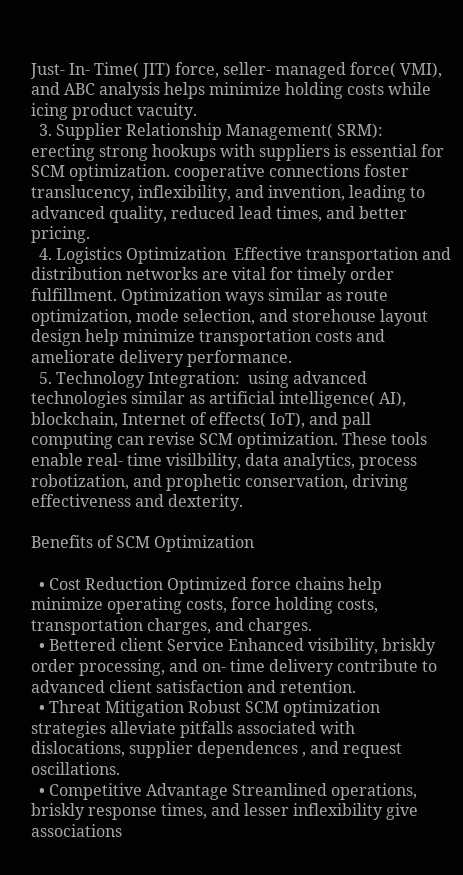Just- In- Time( JIT) force, seller- managed force( VMI), and ABC analysis helps minimize holding costs while icing product vacuity.
  3. Supplier Relationship Management( SRM):  erecting strong hookups with suppliers is essential for SCM optimization. cooperative connections foster translucency, inflexibility, and invention, leading to advanced quality, reduced lead times, and better pricing.
  4. Logistics Optimization  Effective transportation and distribution networks are vital for timely order fulfillment. Optimization ways similar as route optimization, mode selection, and storehouse layout design help minimize transportation costs and ameliorate delivery performance.
  5. Technology Integration:  using advanced technologies similar as artificial intelligence( AI), blockchain, Internet of effects( IoT), and pall computing can revise SCM optimization. These tools enable real- time visilbility, data analytics, process robotization, and prophetic conservation, driving effectiveness and dexterity.

Benefits of SCM Optimization

  • Cost Reduction Optimized force chains help minimize operating costs, force holding costs, transportation charges, and charges.
  • Bettered client Service Enhanced visibility, briskly order processing, and on- time delivery contribute to advanced client satisfaction and retention.
  • Threat Mitigation Robust SCM optimization strategies alleviate pitfalls associated with dislocations, supplier dependences , and request oscillations.
  • Competitive Advantage Streamlined operations, briskly response times, and lesser inflexibility give associations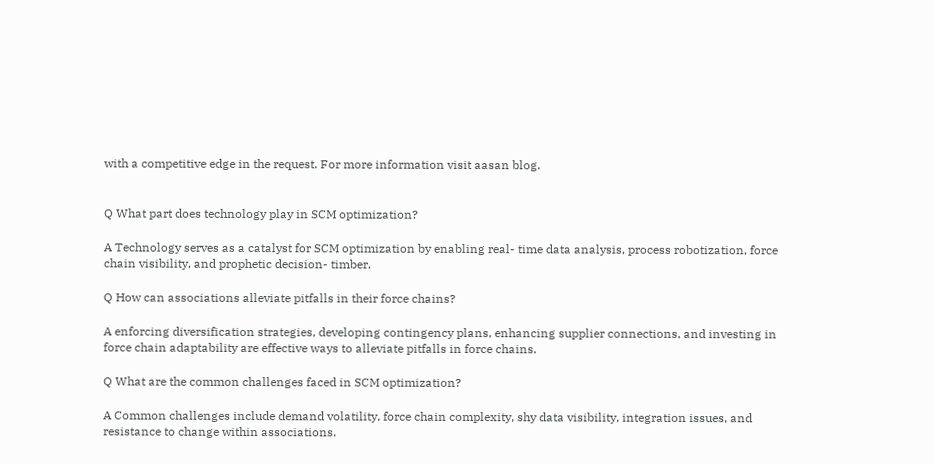with a competitive edge in the request. For more information visit aasan blog.


Q What part does technology play in SCM optimization?

A Technology serves as a catalyst for SCM optimization by enabling real- time data analysis, process robotization, force chain visibility, and prophetic decision- timber.

Q How can associations alleviate pitfalls in their force chains?

A enforcing diversification strategies, developing contingency plans, enhancing supplier connections, and investing in force chain adaptability are effective ways to alleviate pitfalls in force chains.

Q What are the common challenges faced in SCM optimization?

A Common challenges include demand volatility, force chain complexity, shy data visibility, integration issues, and resistance to change within associations.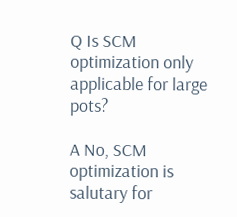Q Is SCM optimization only applicable for large pots?

A No, SCM optimization is salutary for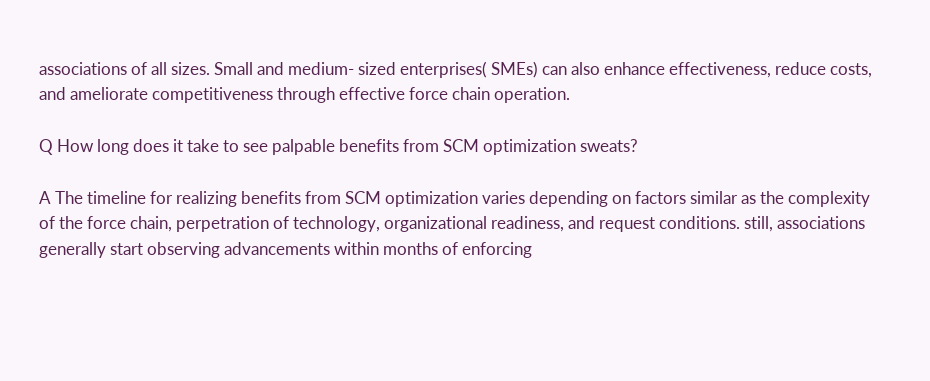associations of all sizes. Small and medium- sized enterprises( SMEs) can also enhance effectiveness, reduce costs, and ameliorate competitiveness through effective force chain operation.

Q How long does it take to see palpable benefits from SCM optimization sweats?

A The timeline for realizing benefits from SCM optimization varies depending on factors similar as the complexity of the force chain, perpetration of technology, organizational readiness, and request conditions. still, associations generally start observing advancements within months of enforcing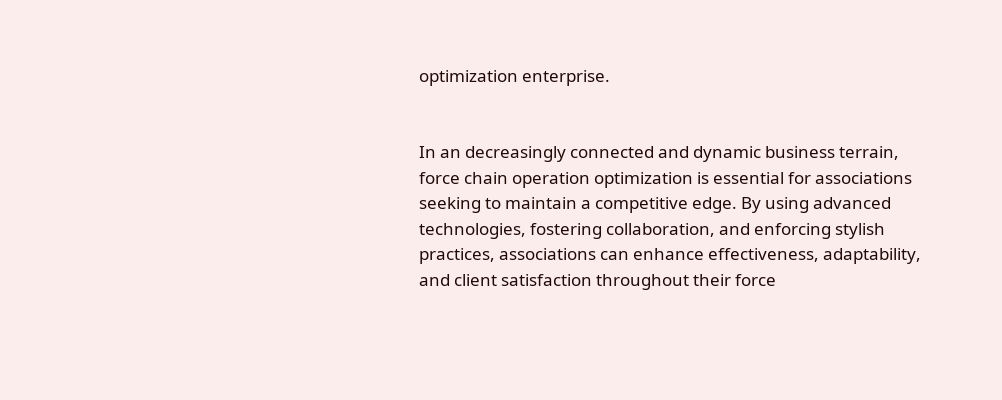optimization enterprise.


In an decreasingly connected and dynamic business terrain, force chain operation optimization is essential for associations seeking to maintain a competitive edge. By using advanced technologies, fostering collaboration, and enforcing stylish practices, associations can enhance effectiveness, adaptability, and client satisfaction throughout their force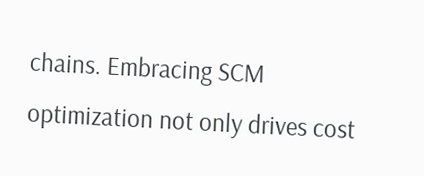chains. Embracing SCM optimization not only drives cost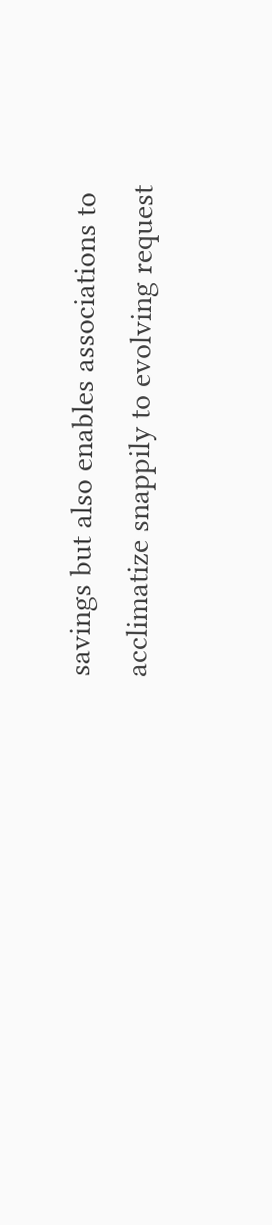savings but also enables associations to acclimatize snappily to evolving request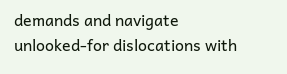demands and navigate unlooked-for dislocations with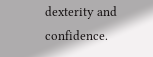dexterity and confidence.